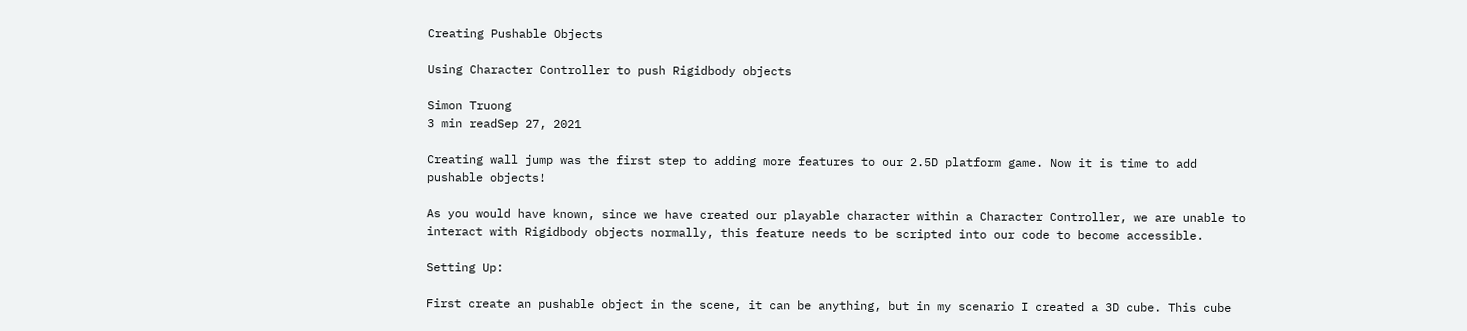Creating Pushable Objects

Using Character Controller to push Rigidbody objects

Simon Truong
3 min readSep 27, 2021

Creating wall jump was the first step to adding more features to our 2.5D platform game. Now it is time to add pushable objects!

As you would have known, since we have created our playable character within a Character Controller, we are unable to interact with Rigidbody objects normally, this feature needs to be scripted into our code to become accessible.

Setting Up:

First create an pushable object in the scene, it can be anything, but in my scenario I created a 3D cube. This cube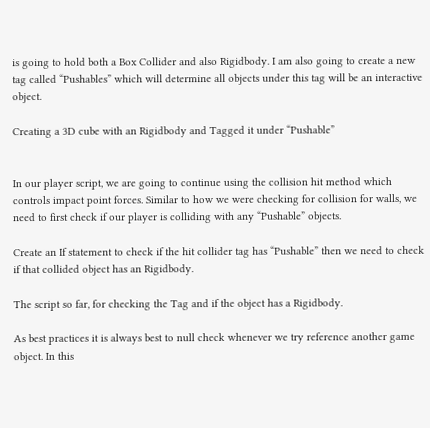is going to hold both a Box Collider and also Rigidbody. I am also going to create a new tag called “Pushables” which will determine all objects under this tag will be an interactive object.

Creating a 3D cube with an Rigidbody and Tagged it under “Pushable”


In our player script, we are going to continue using the collision hit method which controls impact point forces. Similar to how we were checking for collision for walls, we need to first check if our player is colliding with any “Pushable” objects.

Create an If statement to check if the hit collider tag has “Pushable” then we need to check if that collided object has an Rigidbody.

The script so far, for checking the Tag and if the object has a Rigidbody.

As best practices it is always best to null check whenever we try reference another game object. In this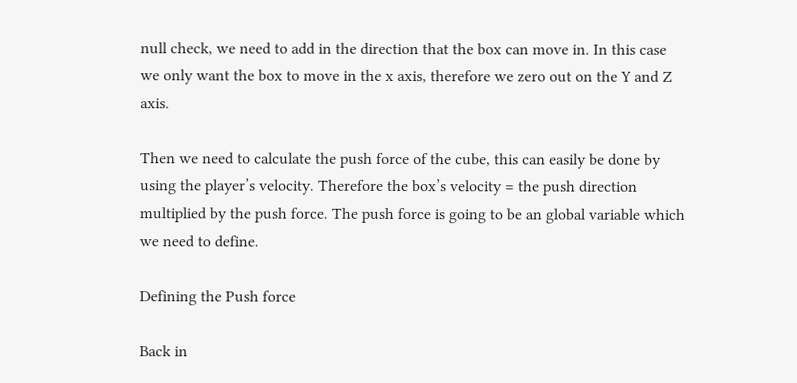null check, we need to add in the direction that the box can move in. In this case we only want the box to move in the x axis, therefore we zero out on the Y and Z axis.

Then we need to calculate the push force of the cube, this can easily be done by using the player’s velocity. Therefore the box’s velocity = the push direction multiplied by the push force. The push force is going to be an global variable which we need to define.

Defining the Push force

Back in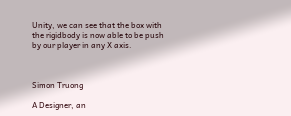Unity, we can see that the box with the rigidbody is now able to be push by our player in any X axis.



Simon Truong

A Designer, an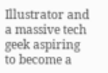Illustrator and a massive tech geek aspiring to become a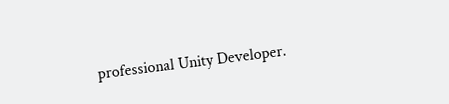professional Unity Developer.